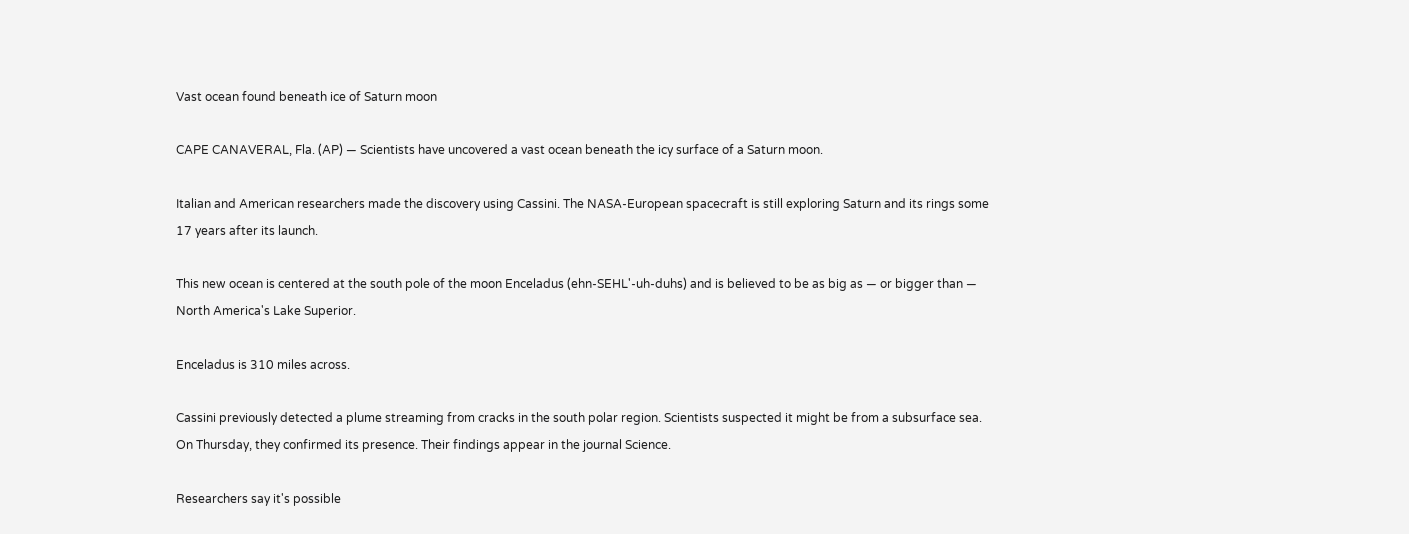Vast ocean found beneath ice of Saturn moon

CAPE CANAVERAL, Fla. (AP) — Scientists have uncovered a vast ocean beneath the icy surface of a Saturn moon.

Italian and American researchers made the discovery using Cassini. The NASA-European spacecraft is still exploring Saturn and its rings some 17 years after its launch.

This new ocean is centered at the south pole of the moon Enceladus (ehn-SEHL'-uh-duhs) and is believed to be as big as — or bigger than — North America's Lake Superior.

Enceladus is 310 miles across.

Cassini previously detected a plume streaming from cracks in the south polar region. Scientists suspected it might be from a subsurface sea. On Thursday, they confirmed its presence. Their findings appear in the journal Science.

Researchers say it's possible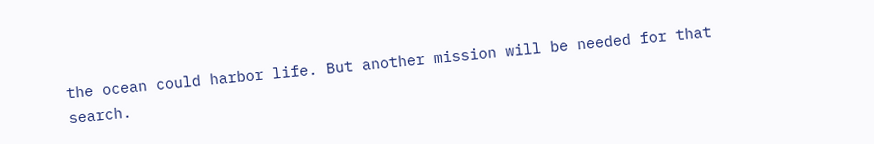the ocean could harbor life. But another mission will be needed for that search.